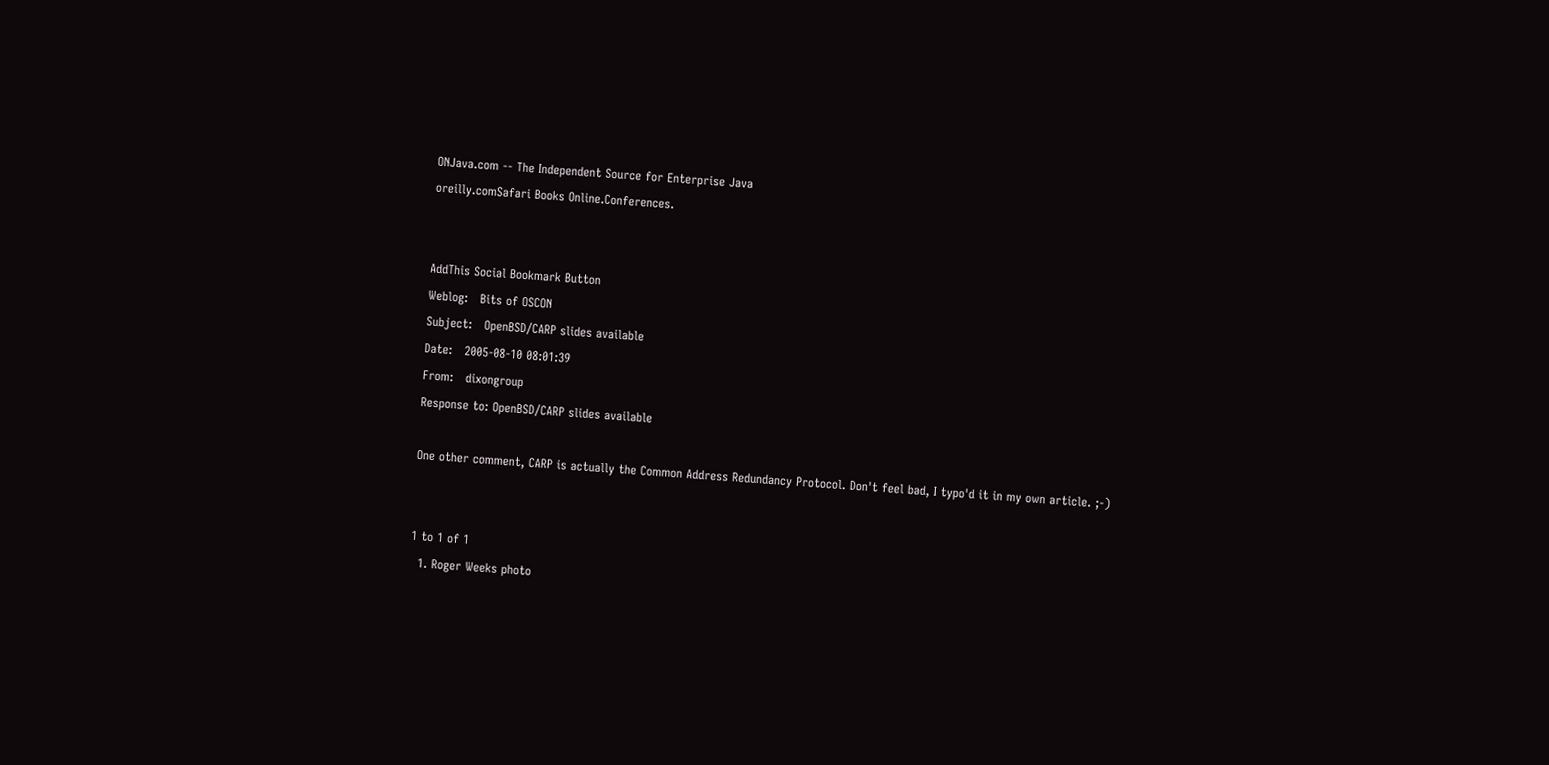ONJava.com -- The Independent Source for Enterprise Java
oreilly.comSafari Books Online.Conferences.


AddThis Social Bookmark Button
Weblog:   Bits of OSCON
Subject:   OpenBSD/CARP slides available
Date:   2005-08-10 08:01:39
From:   dixongroup
Response to: OpenBSD/CARP slides available

One other comment, CARP is actually the Common Address Redundancy Protocol. Don't feel bad, I typo'd it in my own article. ;-)


1 to 1 of 1
  1. Roger Weeks photo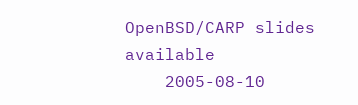OpenBSD/CARP slides available
    2005-08-10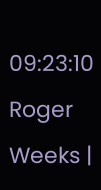09:23:10  Roger Weeks |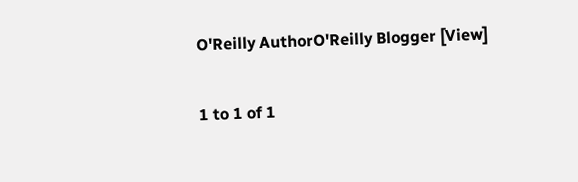O'Reilly AuthorO'Reilly Blogger [View]

1 to 1 of 1